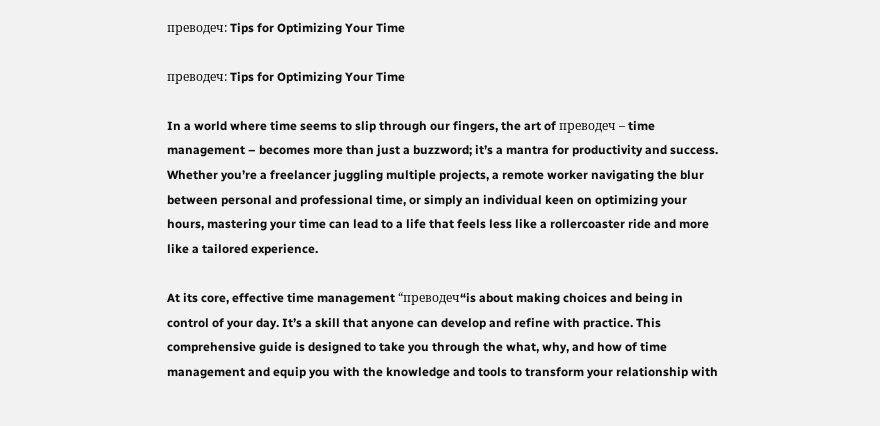преводеч: Tips for Optimizing Your Time

преводеч: Tips for Optimizing Your Time

In a world where time seems to slip through our fingers, the art of преводеч – time management – becomes more than just a buzzword; it’s a mantra for productivity and success. Whether you’re a freelancer juggling multiple projects, a remote worker navigating the blur between personal and professional time, or simply an individual keen on optimizing your hours, mastering your time can lead to a life that feels less like a rollercoaster ride and more like a tailored experience.

At its core, effective time management “преводеч“is about making choices and being in control of your day. It’s a skill that anyone can develop and refine with practice. This comprehensive guide is designed to take you through the what, why, and how of time management and equip you with the knowledge and tools to transform your relationship with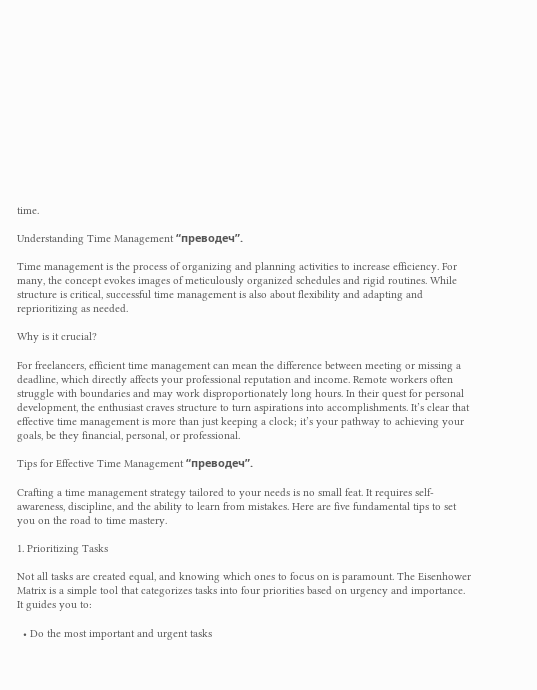time.

Understanding Time Management “преводеч”.

Time management is the process of organizing and planning activities to increase efficiency. For many, the concept evokes images of meticulously organized schedules and rigid routines. While structure is critical, successful time management is also about flexibility and adapting and reprioritizing as needed.

Why is it crucial?

For freelancers, efficient time management can mean the difference between meeting or missing a deadline, which directly affects your professional reputation and income. Remote workers often struggle with boundaries and may work disproportionately long hours. In their quest for personal development, the enthusiast craves structure to turn aspirations into accomplishments. It’s clear that effective time management is more than just keeping a clock; it’s your pathway to achieving your goals, be they financial, personal, or professional.

Tips for Effective Time Management “преводеч”.

Crafting a time management strategy tailored to your needs is no small feat. It requires self-awareness, discipline, and the ability to learn from mistakes. Here are five fundamental tips to set you on the road to time mastery.

1. Prioritizing Tasks

Not all tasks are created equal, and knowing which ones to focus on is paramount. The Eisenhower Matrix is a simple tool that categorizes tasks into four priorities based on urgency and importance. It guides you to:

  • Do the most important and urgent tasks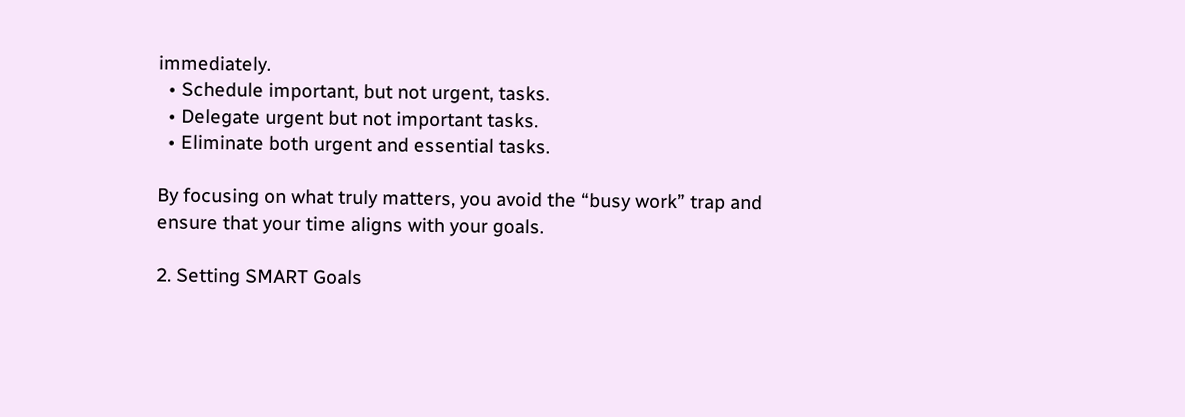immediately.
  • Schedule important, but not urgent, tasks.
  • Delegate urgent but not important tasks.
  • Eliminate both urgent and essential tasks.

By focusing on what truly matters, you avoid the “busy work” trap and ensure that your time aligns with your goals.

2. Setting SMART Goals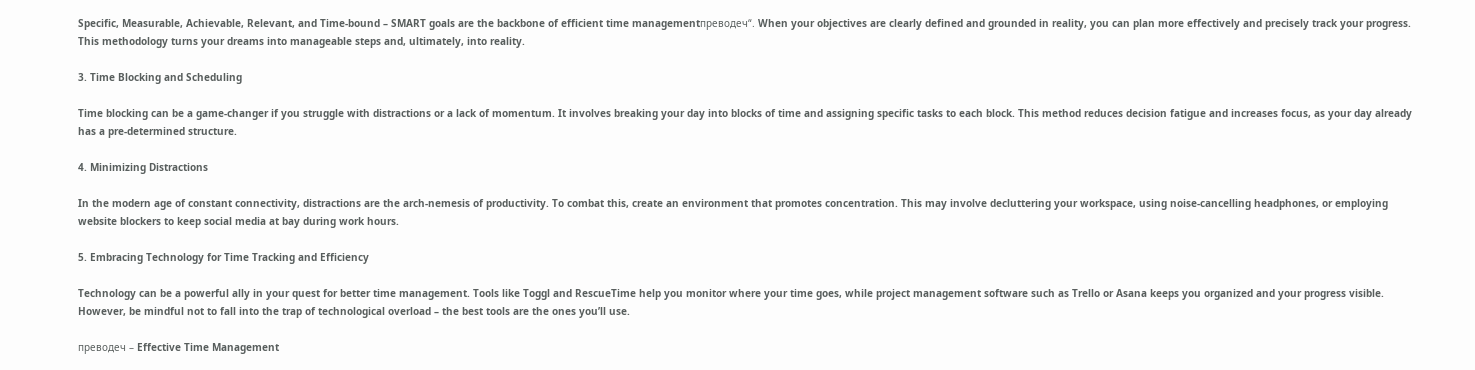Specific, Measurable, Achievable, Relevant, and Time-bound – SMART goals are the backbone of efficient time managementпреводеч“. When your objectives are clearly defined and grounded in reality, you can plan more effectively and precisely track your progress. This methodology turns your dreams into manageable steps and, ultimately, into reality.

3. Time Blocking and Scheduling

Time blocking can be a game-changer if you struggle with distractions or a lack of momentum. It involves breaking your day into blocks of time and assigning specific tasks to each block. This method reduces decision fatigue and increases focus, as your day already has a pre-determined structure.

4. Minimizing Distractions

In the modern age of constant connectivity, distractions are the arch-nemesis of productivity. To combat this, create an environment that promotes concentration. This may involve decluttering your workspace, using noise-cancelling headphones, or employing website blockers to keep social media at bay during work hours.

5. Embracing Technology for Time Tracking and Efficiency

Technology can be a powerful ally in your quest for better time management. Tools like Toggl and RescueTime help you monitor where your time goes, while project management software such as Trello or Asana keeps you organized and your progress visible. However, be mindful not to fall into the trap of technological overload – the best tools are the ones you’ll use.

преводеч – Effective Time Management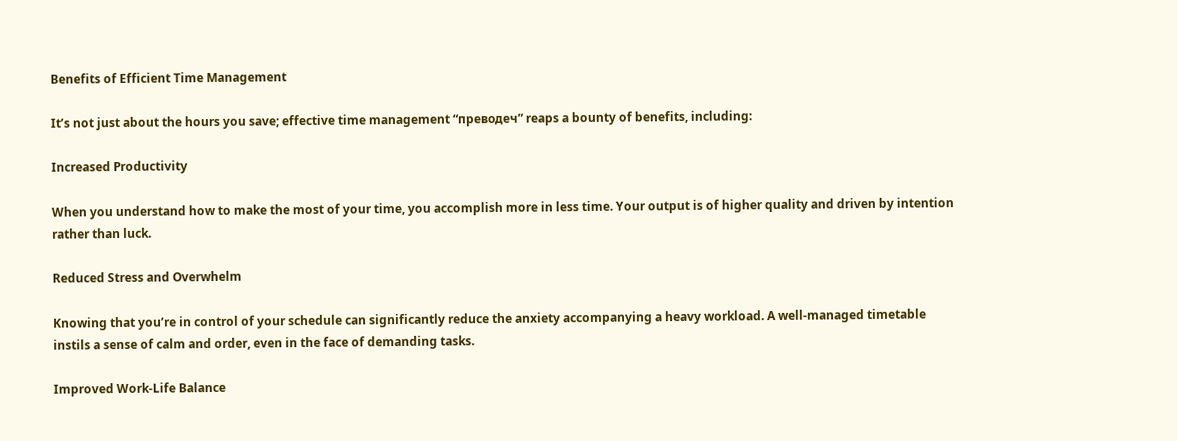Benefits of Efficient Time Management

It’s not just about the hours you save; effective time management “преводеч” reaps a bounty of benefits, including:

Increased Productivity

When you understand how to make the most of your time, you accomplish more in less time. Your output is of higher quality and driven by intention rather than luck.

Reduced Stress and Overwhelm

Knowing that you’re in control of your schedule can significantly reduce the anxiety accompanying a heavy workload. A well-managed timetable instils a sense of calm and order, even in the face of demanding tasks.

Improved Work-Life Balance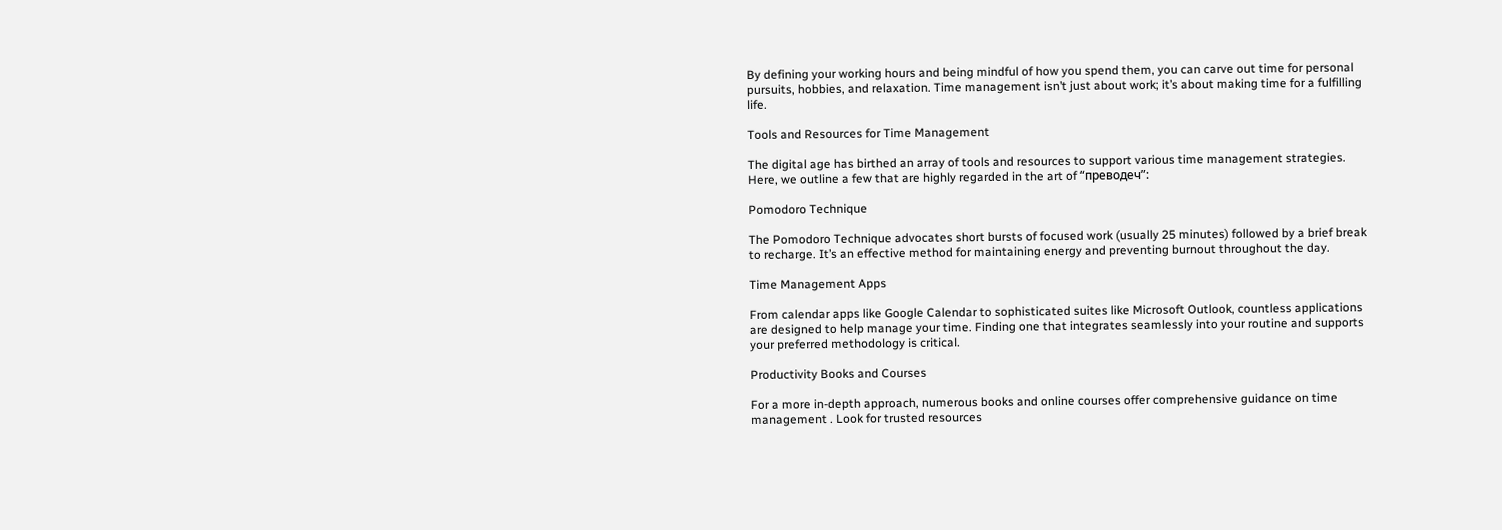By defining your working hours and being mindful of how you spend them, you can carve out time for personal pursuits, hobbies, and relaxation. Time management isn’t just about work; it’s about making time for a fulfilling life.

Tools and Resources for Time Management

The digital age has birthed an array of tools and resources to support various time management strategies. Here, we outline a few that are highly regarded in the art of “преводеч”:

Pomodoro Technique

The Pomodoro Technique advocates short bursts of focused work (usually 25 minutes) followed by a brief break to recharge. It’s an effective method for maintaining energy and preventing burnout throughout the day.

Time Management Apps

From calendar apps like Google Calendar to sophisticated suites like Microsoft Outlook, countless applications are designed to help manage your time. Finding one that integrates seamlessly into your routine and supports your preferred methodology is critical.

Productivity Books and Courses

For a more in-depth approach, numerous books and online courses offer comprehensive guidance on time management . Look for trusted resources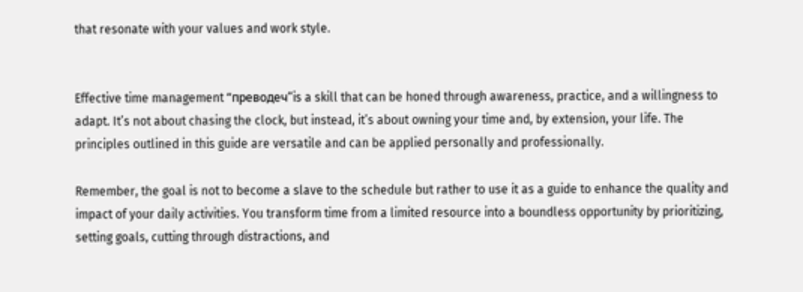that resonate with your values and work style.


Effective time management “преводеч“is a skill that can be honed through awareness, practice, and a willingness to adapt. It’s not about chasing the clock, but instead, it’s about owning your time and, by extension, your life. The principles outlined in this guide are versatile and can be applied personally and professionally.

Remember, the goal is not to become a slave to the schedule but rather to use it as a guide to enhance the quality and impact of your daily activities. You transform time from a limited resource into a boundless opportunity by prioritizing, setting goals, cutting through distractions, and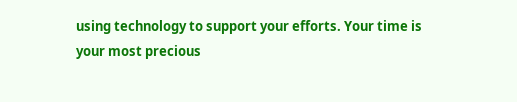using technology to support your efforts. Your time is your most precious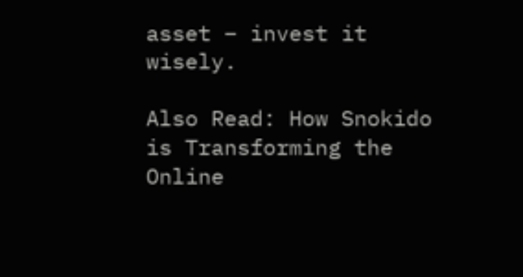asset – invest it wisely.

Also Read: How Snokido is Transforming the Online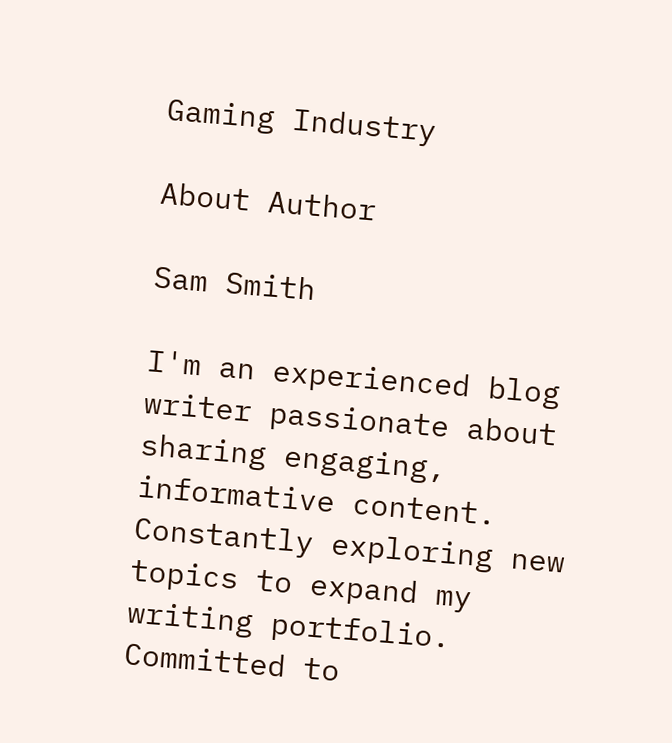Gaming Industry

About Author

Sam Smith

I'm an experienced blog writer passionate about sharing engaging, informative content. Constantly exploring new topics to expand my writing portfolio. Committed to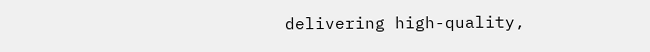delivering high-quality,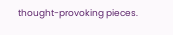thought-provoking pieces.